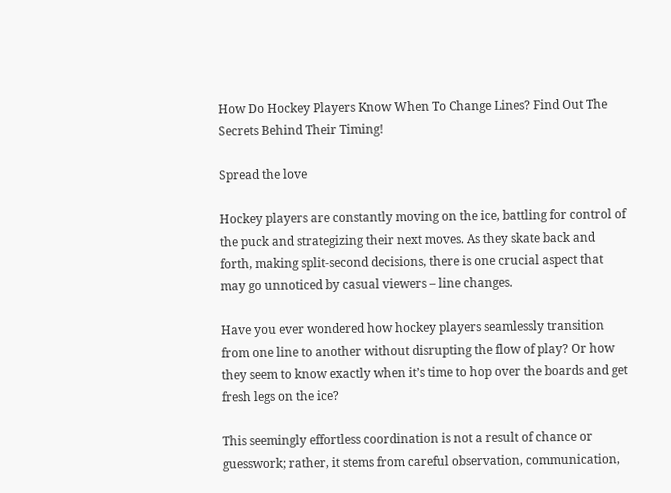How Do Hockey Players Know When To Change Lines? Find Out The Secrets Behind Their Timing!

Spread the love

Hockey players are constantly moving on the ice, battling for control of the puck and strategizing their next moves. As they skate back and forth, making split-second decisions, there is one crucial aspect that may go unnoticed by casual viewers – line changes.

Have you ever wondered how hockey players seamlessly transition from one line to another without disrupting the flow of play? Or how they seem to know exactly when it’s time to hop over the boards and get fresh legs on the ice?

This seemingly effortless coordination is not a result of chance or guesswork; rather, it stems from careful observation, communication,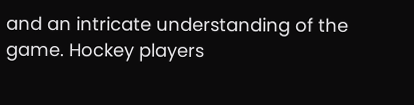and an intricate understanding of the game. Hockey players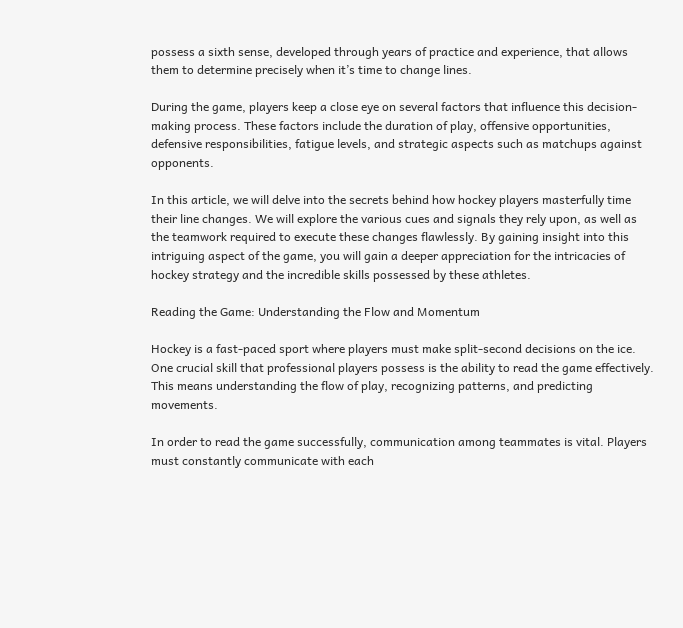possess a sixth sense, developed through years of practice and experience, that allows them to determine precisely when it’s time to change lines.

During the game, players keep a close eye on several factors that influence this decision-making process. These factors include the duration of play, offensive opportunities, defensive responsibilities, fatigue levels, and strategic aspects such as matchups against opponents.

In this article, we will delve into the secrets behind how hockey players masterfully time their line changes. We will explore the various cues and signals they rely upon, as well as the teamwork required to execute these changes flawlessly. By gaining insight into this intriguing aspect of the game, you will gain a deeper appreciation for the intricacies of hockey strategy and the incredible skills possessed by these athletes.

Reading the Game: Understanding the Flow and Momentum

Hockey is a fast-paced sport where players must make split-second decisions on the ice. One crucial skill that professional players possess is the ability to read the game effectively. This means understanding the flow of play, recognizing patterns, and predicting movements.

In order to read the game successfully, communication among teammates is vital. Players must constantly communicate with each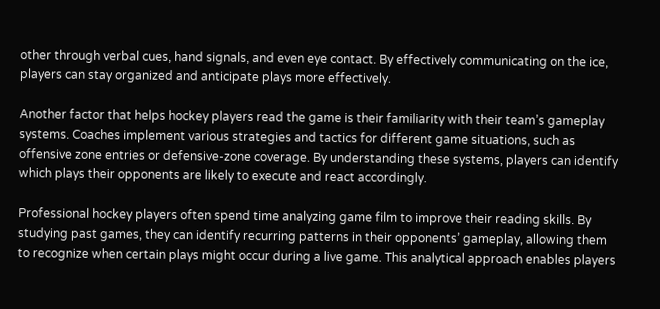other through verbal cues, hand signals, and even eye contact. By effectively communicating on the ice, players can stay organized and anticipate plays more effectively.

Another factor that helps hockey players read the game is their familiarity with their team’s gameplay systems. Coaches implement various strategies and tactics for different game situations, such as offensive zone entries or defensive-zone coverage. By understanding these systems, players can identify which plays their opponents are likely to execute and react accordingly.

Professional hockey players often spend time analyzing game film to improve their reading skills. By studying past games, they can identify recurring patterns in their opponents’ gameplay, allowing them to recognize when certain plays might occur during a live game. This analytical approach enables players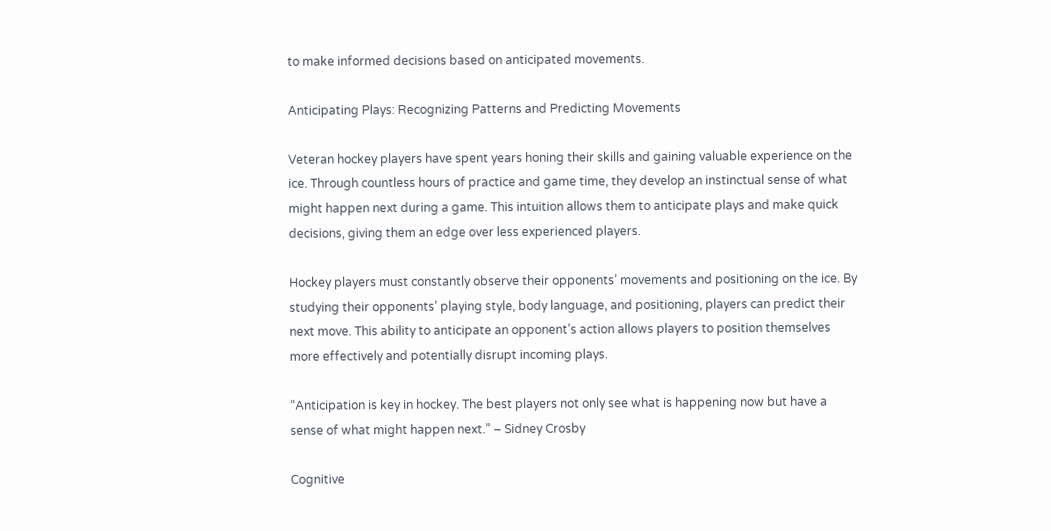to make informed decisions based on anticipated movements.

Anticipating Plays: Recognizing Patterns and Predicting Movements

Veteran hockey players have spent years honing their skills and gaining valuable experience on the ice. Through countless hours of practice and game time, they develop an instinctual sense of what might happen next during a game. This intuition allows them to anticipate plays and make quick decisions, giving them an edge over less experienced players.

Hockey players must constantly observe their opponents’ movements and positioning on the ice. By studying their opponents’ playing style, body language, and positioning, players can predict their next move. This ability to anticipate an opponent’s action allows players to position themselves more effectively and potentially disrupt incoming plays.

“Anticipation is key in hockey. The best players not only see what is happening now but have a sense of what might happen next.” – Sidney Crosby

Cognitive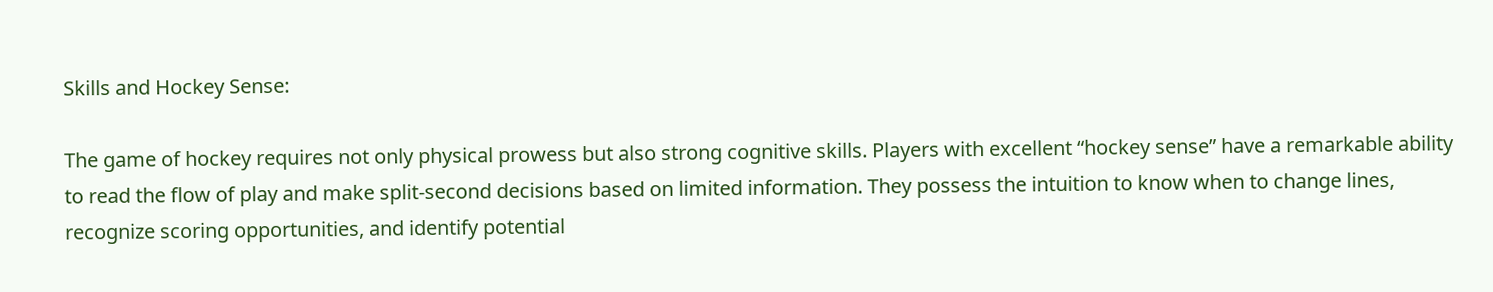Skills and Hockey Sense:

The game of hockey requires not only physical prowess but also strong cognitive skills. Players with excellent “hockey sense” have a remarkable ability to read the flow of play and make split-second decisions based on limited information. They possess the intuition to know when to change lines, recognize scoring opportunities, and identify potential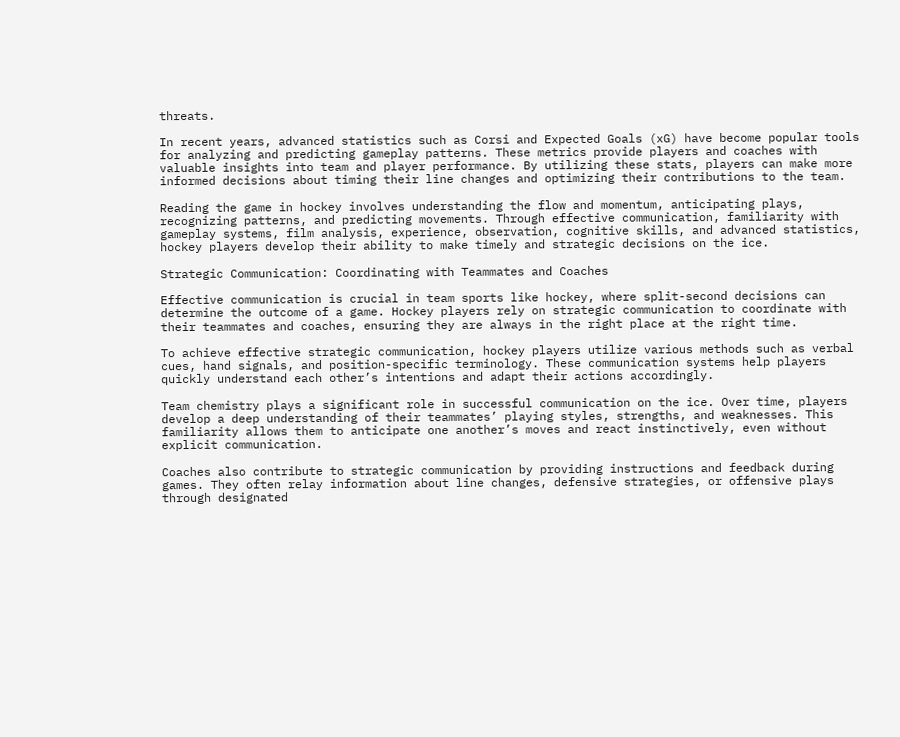threats.

In recent years, advanced statistics such as Corsi and Expected Goals (xG) have become popular tools for analyzing and predicting gameplay patterns. These metrics provide players and coaches with valuable insights into team and player performance. By utilizing these stats, players can make more informed decisions about timing their line changes and optimizing their contributions to the team.

Reading the game in hockey involves understanding the flow and momentum, anticipating plays, recognizing patterns, and predicting movements. Through effective communication, familiarity with gameplay systems, film analysis, experience, observation, cognitive skills, and advanced statistics, hockey players develop their ability to make timely and strategic decisions on the ice.

Strategic Communication: Coordinating with Teammates and Coaches

Effective communication is crucial in team sports like hockey, where split-second decisions can determine the outcome of a game. Hockey players rely on strategic communication to coordinate with their teammates and coaches, ensuring they are always in the right place at the right time.

To achieve effective strategic communication, hockey players utilize various methods such as verbal cues, hand signals, and position-specific terminology. These communication systems help players quickly understand each other’s intentions and adapt their actions accordingly.

Team chemistry plays a significant role in successful communication on the ice. Over time, players develop a deep understanding of their teammates’ playing styles, strengths, and weaknesses. This familiarity allows them to anticipate one another’s moves and react instinctively, even without explicit communication.

Coaches also contribute to strategic communication by providing instructions and feedback during games. They often relay information about line changes, defensive strategies, or offensive plays through designated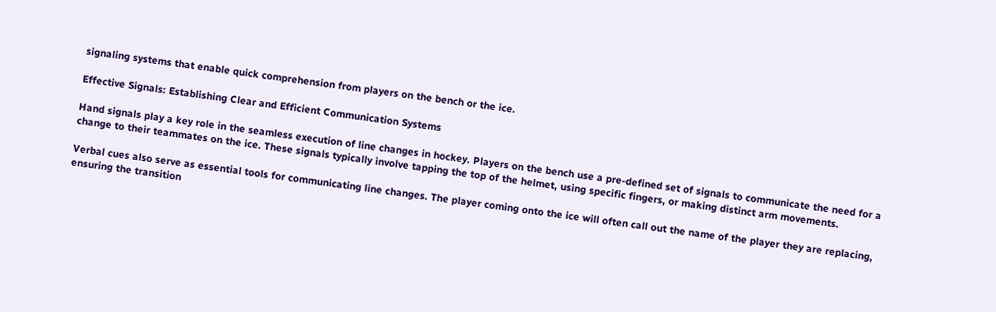signaling systems that enable quick comprehension from players on the bench or the ice.

Effective Signals: Establishing Clear and Efficient Communication Systems

Hand signals play a key role in the seamless execution of line changes in hockey. Players on the bench use a pre-defined set of signals to communicate the need for a change to their teammates on the ice. These signals typically involve tapping the top of the helmet, using specific fingers, or making distinct arm movements.

Verbal cues also serve as essential tools for communicating line changes. The player coming onto the ice will often call out the name of the player they are replacing, ensuring the transition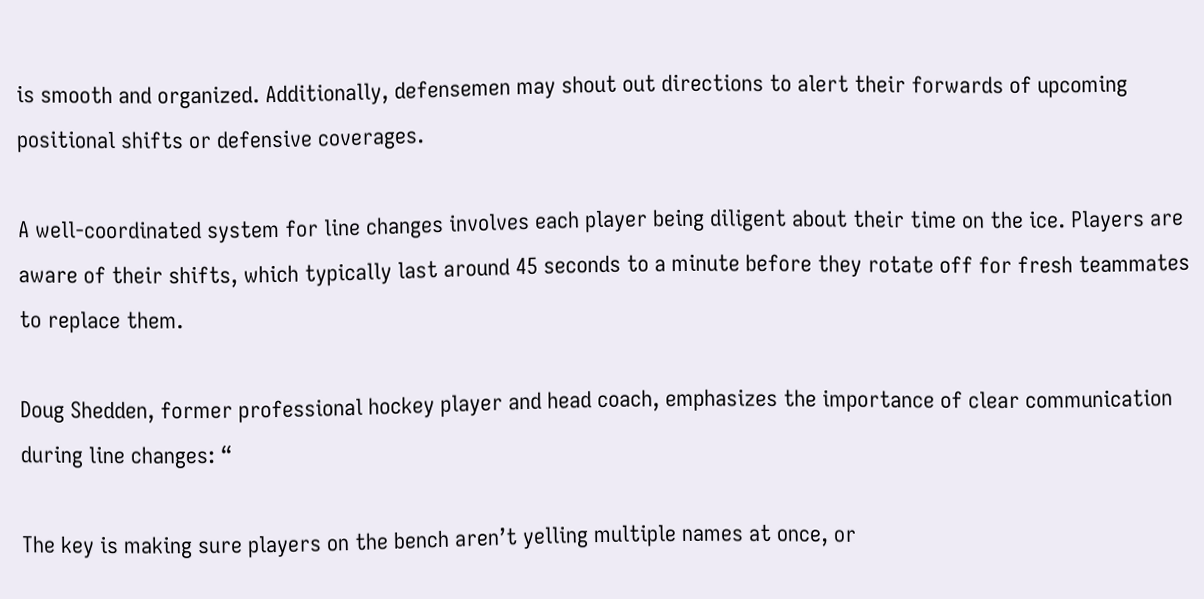is smooth and organized. Additionally, defensemen may shout out directions to alert their forwards of upcoming positional shifts or defensive coverages.

A well-coordinated system for line changes involves each player being diligent about their time on the ice. Players are aware of their shifts, which typically last around 45 seconds to a minute before they rotate off for fresh teammates to replace them.

Doug Shedden, former professional hockey player and head coach, emphasizes the importance of clear communication during line changes: “

The key is making sure players on the bench aren’t yelling multiple names at once, or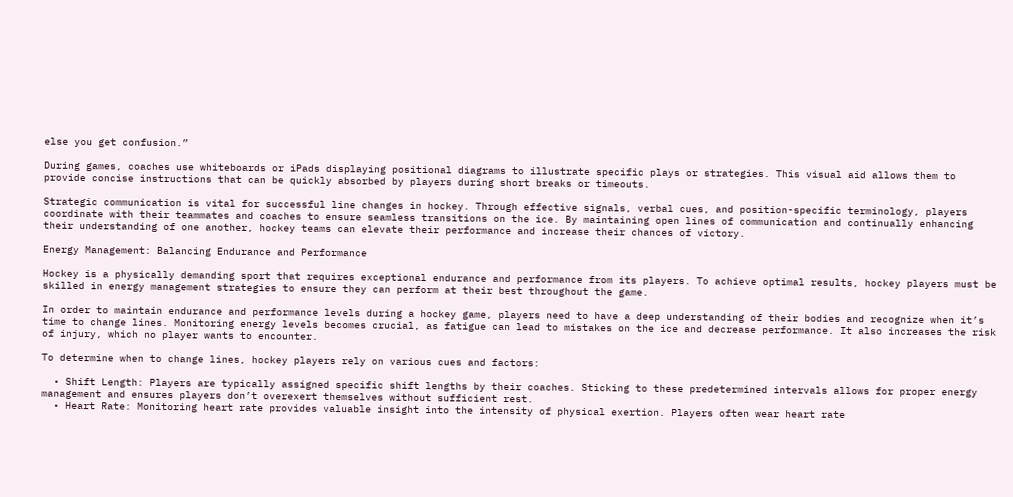else you get confusion.”

During games, coaches use whiteboards or iPads displaying positional diagrams to illustrate specific plays or strategies. This visual aid allows them to provide concise instructions that can be quickly absorbed by players during short breaks or timeouts.

Strategic communication is vital for successful line changes in hockey. Through effective signals, verbal cues, and position-specific terminology, players coordinate with their teammates and coaches to ensure seamless transitions on the ice. By maintaining open lines of communication and continually enhancing their understanding of one another, hockey teams can elevate their performance and increase their chances of victory.

Energy Management: Balancing Endurance and Performance

Hockey is a physically demanding sport that requires exceptional endurance and performance from its players. To achieve optimal results, hockey players must be skilled in energy management strategies to ensure they can perform at their best throughout the game.

In order to maintain endurance and performance levels during a hockey game, players need to have a deep understanding of their bodies and recognize when it’s time to change lines. Monitoring energy levels becomes crucial, as fatigue can lead to mistakes on the ice and decrease performance. It also increases the risk of injury, which no player wants to encounter.

To determine when to change lines, hockey players rely on various cues and factors:

  • Shift Length: Players are typically assigned specific shift lengths by their coaches. Sticking to these predetermined intervals allows for proper energy management and ensures players don’t overexert themselves without sufficient rest.
  • Heart Rate: Monitoring heart rate provides valuable insight into the intensity of physical exertion. Players often wear heart rate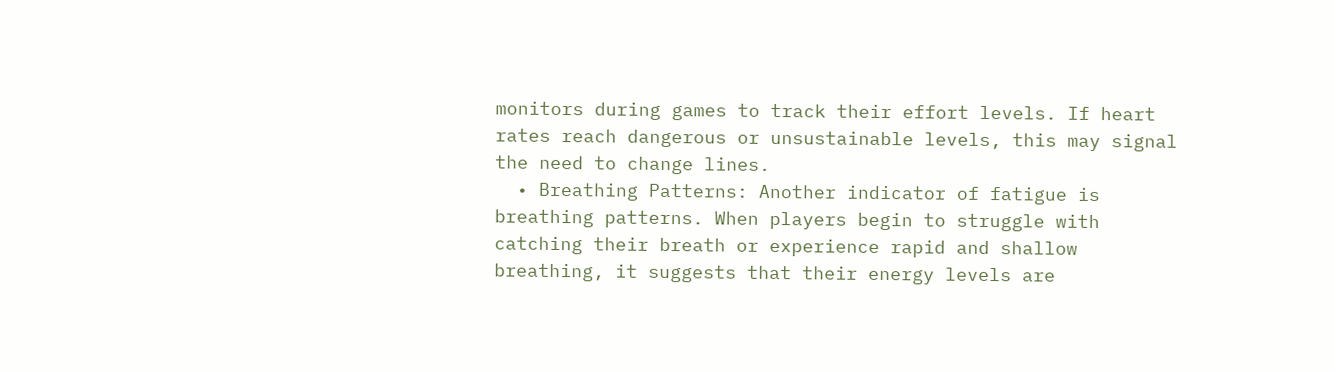monitors during games to track their effort levels. If heart rates reach dangerous or unsustainable levels, this may signal the need to change lines.
  • Breathing Patterns: Another indicator of fatigue is breathing patterns. When players begin to struggle with catching their breath or experience rapid and shallow breathing, it suggests that their energy levels are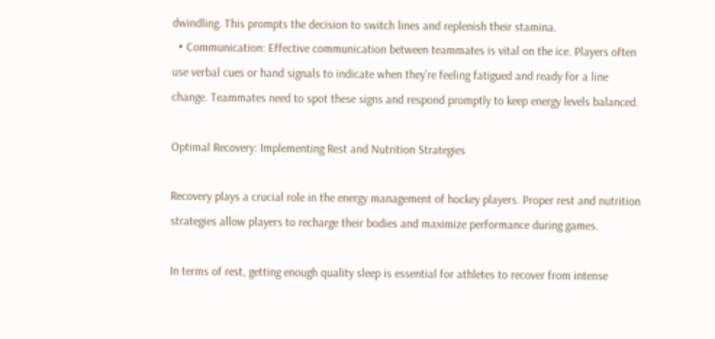dwindling. This prompts the decision to switch lines and replenish their stamina.
  • Communication: Effective communication between teammates is vital on the ice. Players often use verbal cues or hand signals to indicate when they’re feeling fatigued and ready for a line change. Teammates need to spot these signs and respond promptly to keep energy levels balanced.

Optimal Recovery: Implementing Rest and Nutrition Strategies

Recovery plays a crucial role in the energy management of hockey players. Proper rest and nutrition strategies allow players to recharge their bodies and maximize performance during games.

In terms of rest, getting enough quality sleep is essential for athletes to recover from intense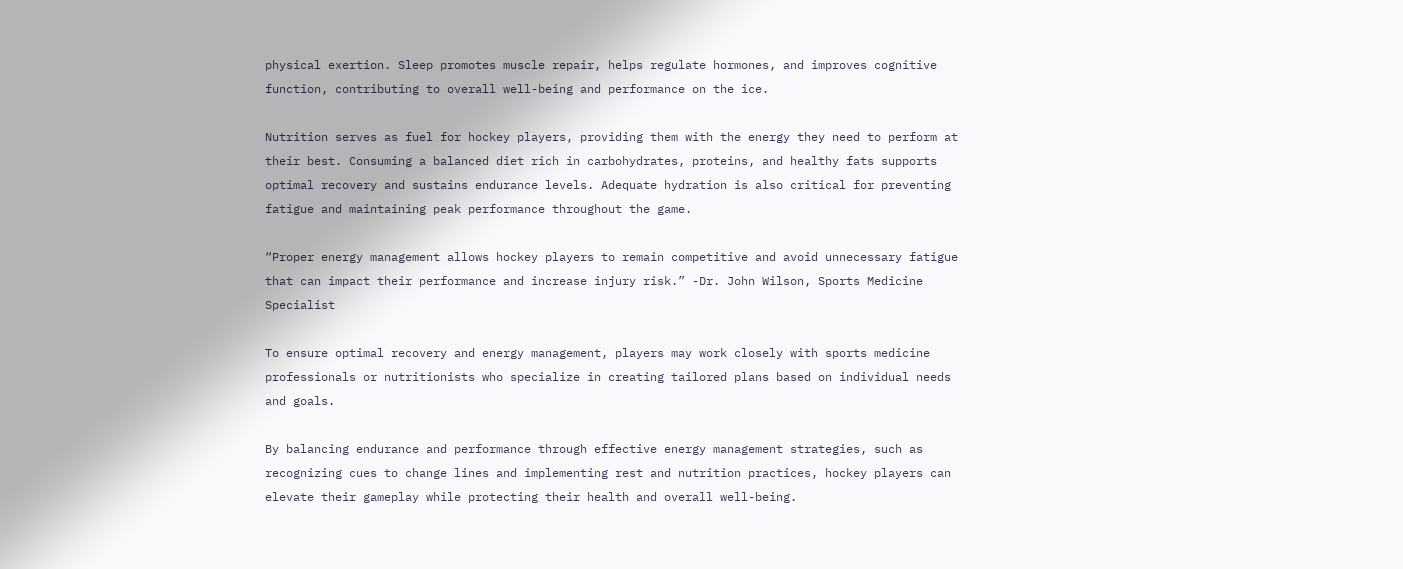physical exertion. Sleep promotes muscle repair, helps regulate hormones, and improves cognitive function, contributing to overall well-being and performance on the ice.

Nutrition serves as fuel for hockey players, providing them with the energy they need to perform at their best. Consuming a balanced diet rich in carbohydrates, proteins, and healthy fats supports optimal recovery and sustains endurance levels. Adequate hydration is also critical for preventing fatigue and maintaining peak performance throughout the game.

“Proper energy management allows hockey players to remain competitive and avoid unnecessary fatigue that can impact their performance and increase injury risk.” -Dr. John Wilson, Sports Medicine Specialist

To ensure optimal recovery and energy management, players may work closely with sports medicine professionals or nutritionists who specialize in creating tailored plans based on individual needs and goals.

By balancing endurance and performance through effective energy management strategies, such as recognizing cues to change lines and implementing rest and nutrition practices, hockey players can elevate their gameplay while protecting their health and overall well-being.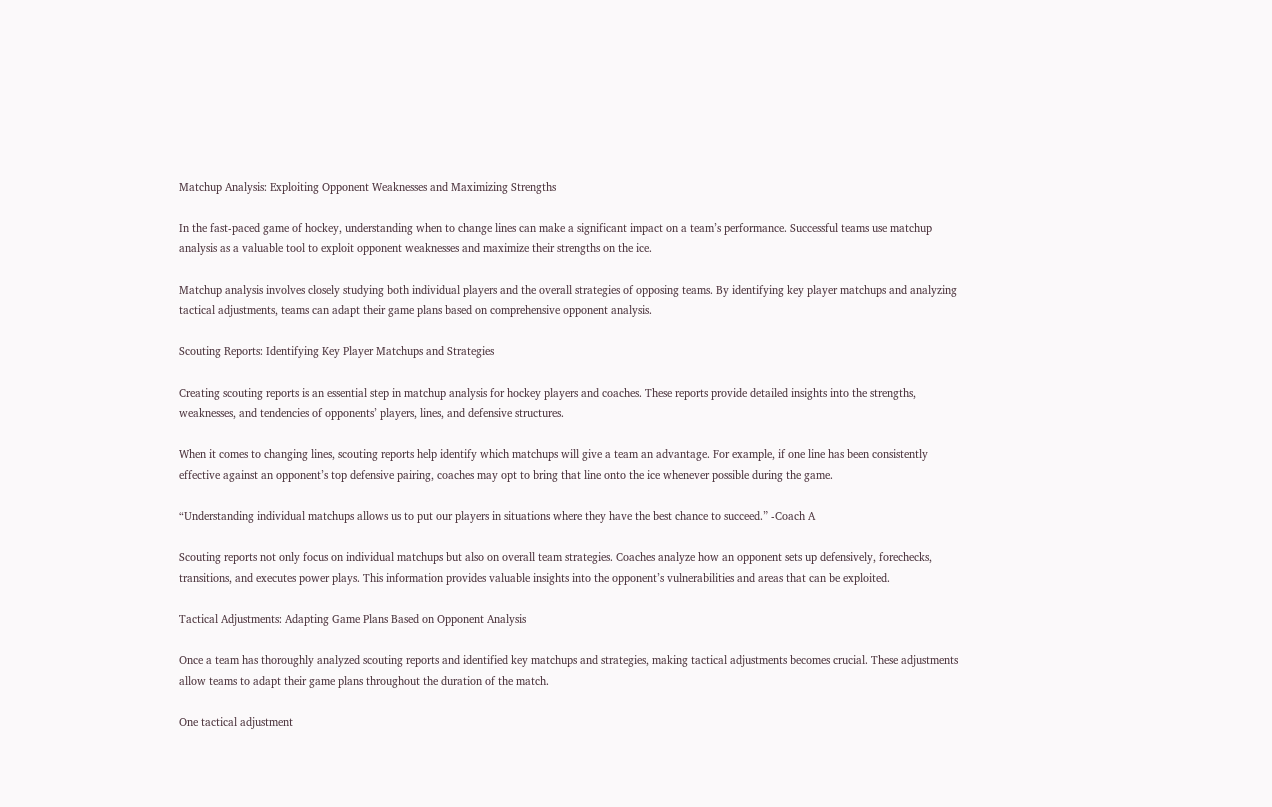Matchup Analysis: Exploiting Opponent Weaknesses and Maximizing Strengths

In the fast-paced game of hockey, understanding when to change lines can make a significant impact on a team’s performance. Successful teams use matchup analysis as a valuable tool to exploit opponent weaknesses and maximize their strengths on the ice.

Matchup analysis involves closely studying both individual players and the overall strategies of opposing teams. By identifying key player matchups and analyzing tactical adjustments, teams can adapt their game plans based on comprehensive opponent analysis.

Scouting Reports: Identifying Key Player Matchups and Strategies

Creating scouting reports is an essential step in matchup analysis for hockey players and coaches. These reports provide detailed insights into the strengths, weaknesses, and tendencies of opponents’ players, lines, and defensive structures.

When it comes to changing lines, scouting reports help identify which matchups will give a team an advantage. For example, if one line has been consistently effective against an opponent’s top defensive pairing, coaches may opt to bring that line onto the ice whenever possible during the game.

“Understanding individual matchups allows us to put our players in situations where they have the best chance to succeed.” -Coach A

Scouting reports not only focus on individual matchups but also on overall team strategies. Coaches analyze how an opponent sets up defensively, forechecks, transitions, and executes power plays. This information provides valuable insights into the opponent’s vulnerabilities and areas that can be exploited.

Tactical Adjustments: Adapting Game Plans Based on Opponent Analysis

Once a team has thoroughly analyzed scouting reports and identified key matchups and strategies, making tactical adjustments becomes crucial. These adjustments allow teams to adapt their game plans throughout the duration of the match.

One tactical adjustment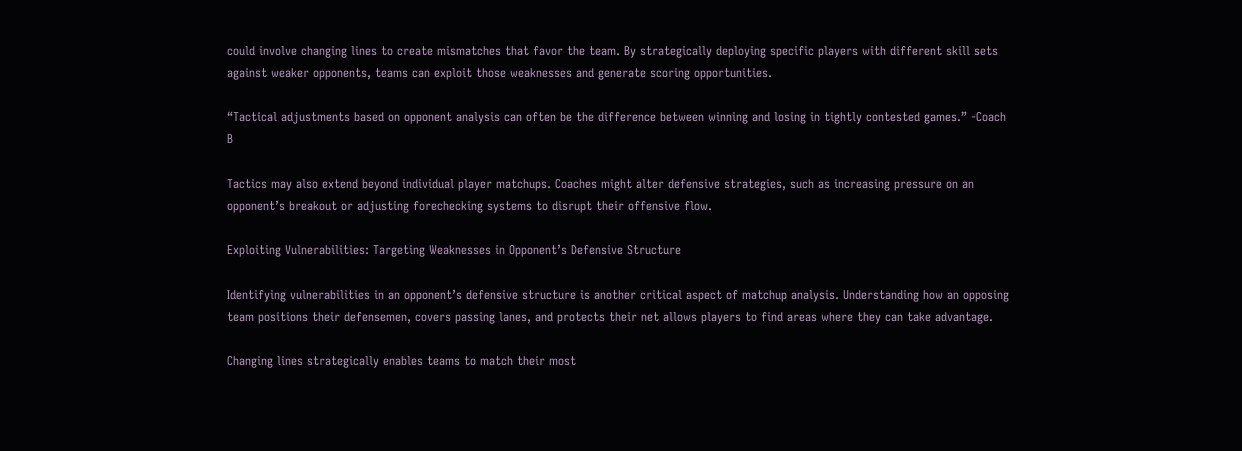could involve changing lines to create mismatches that favor the team. By strategically deploying specific players with different skill sets against weaker opponents, teams can exploit those weaknesses and generate scoring opportunities.

“Tactical adjustments based on opponent analysis can often be the difference between winning and losing in tightly contested games.” -Coach B

Tactics may also extend beyond individual player matchups. Coaches might alter defensive strategies, such as increasing pressure on an opponent’s breakout or adjusting forechecking systems to disrupt their offensive flow.

Exploiting Vulnerabilities: Targeting Weaknesses in Opponent’s Defensive Structure

Identifying vulnerabilities in an opponent’s defensive structure is another critical aspect of matchup analysis. Understanding how an opposing team positions their defensemen, covers passing lanes, and protects their net allows players to find areas where they can take advantage.

Changing lines strategically enables teams to match their most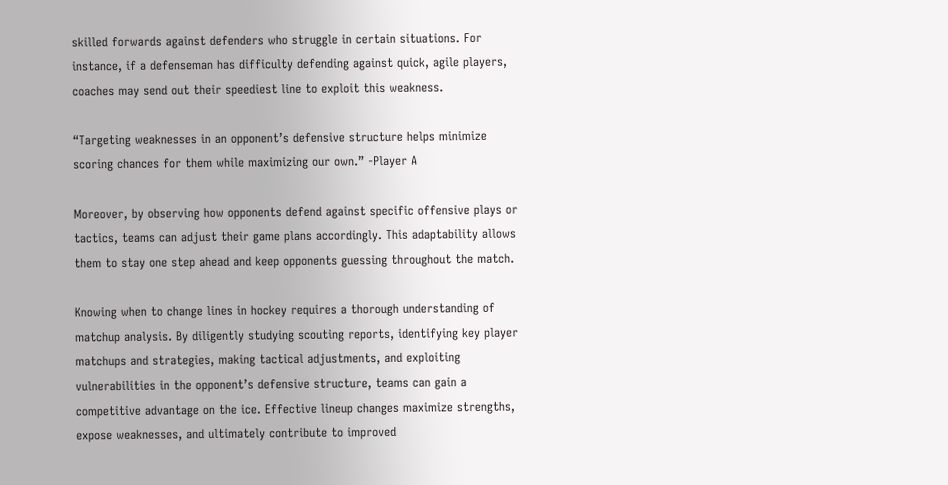skilled forwards against defenders who struggle in certain situations. For instance, if a defenseman has difficulty defending against quick, agile players, coaches may send out their speediest line to exploit this weakness.

“Targeting weaknesses in an opponent’s defensive structure helps minimize scoring chances for them while maximizing our own.” -Player A

Moreover, by observing how opponents defend against specific offensive plays or tactics, teams can adjust their game plans accordingly. This adaptability allows them to stay one step ahead and keep opponents guessing throughout the match.

Knowing when to change lines in hockey requires a thorough understanding of matchup analysis. By diligently studying scouting reports, identifying key player matchups and strategies, making tactical adjustments, and exploiting vulnerabilities in the opponent’s defensive structure, teams can gain a competitive advantage on the ice. Effective lineup changes maximize strengths, expose weaknesses, and ultimately contribute to improved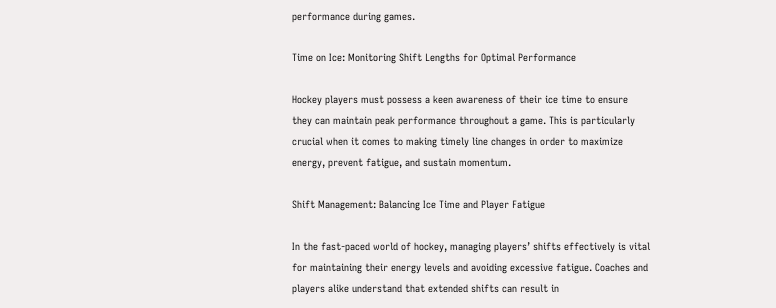performance during games.

Time on Ice: Monitoring Shift Lengths for Optimal Performance

Hockey players must possess a keen awareness of their ice time to ensure they can maintain peak performance throughout a game. This is particularly crucial when it comes to making timely line changes in order to maximize energy, prevent fatigue, and sustain momentum.

Shift Management: Balancing Ice Time and Player Fatigue

In the fast-paced world of hockey, managing players’ shifts effectively is vital for maintaining their energy levels and avoiding excessive fatigue. Coaches and players alike understand that extended shifts can result in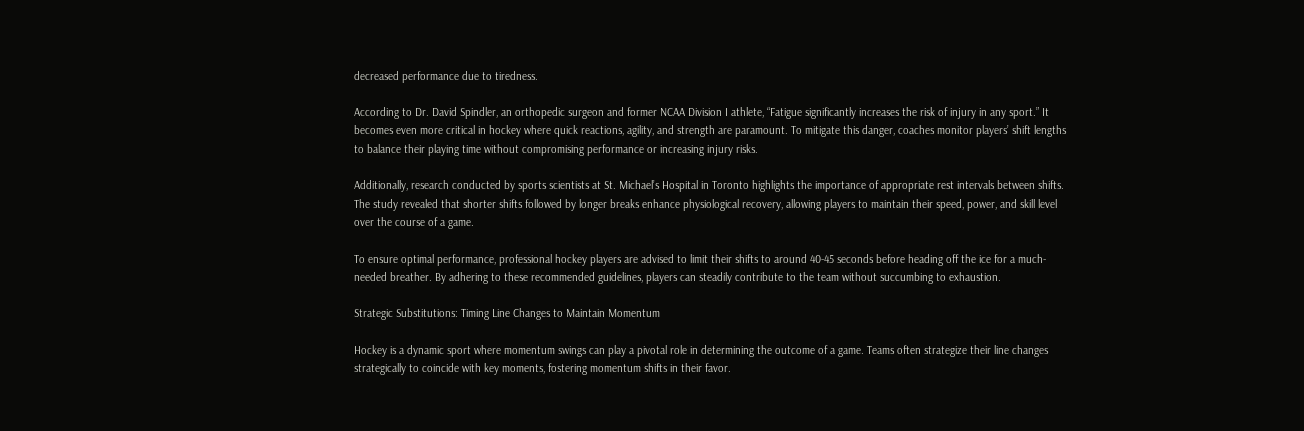decreased performance due to tiredness.

According to Dr. David Spindler, an orthopedic surgeon and former NCAA Division I athlete, “Fatigue significantly increases the risk of injury in any sport.” It becomes even more critical in hockey where quick reactions, agility, and strength are paramount. To mitigate this danger, coaches monitor players’ shift lengths to balance their playing time without compromising performance or increasing injury risks.

Additionally, research conducted by sports scientists at St. Michael’s Hospital in Toronto highlights the importance of appropriate rest intervals between shifts. The study revealed that shorter shifts followed by longer breaks enhance physiological recovery, allowing players to maintain their speed, power, and skill level over the course of a game.

To ensure optimal performance, professional hockey players are advised to limit their shifts to around 40-45 seconds before heading off the ice for a much-needed breather. By adhering to these recommended guidelines, players can steadily contribute to the team without succumbing to exhaustion.

Strategic Substitutions: Timing Line Changes to Maintain Momentum

Hockey is a dynamic sport where momentum swings can play a pivotal role in determining the outcome of a game. Teams often strategize their line changes strategically to coincide with key moments, fostering momentum shifts in their favor.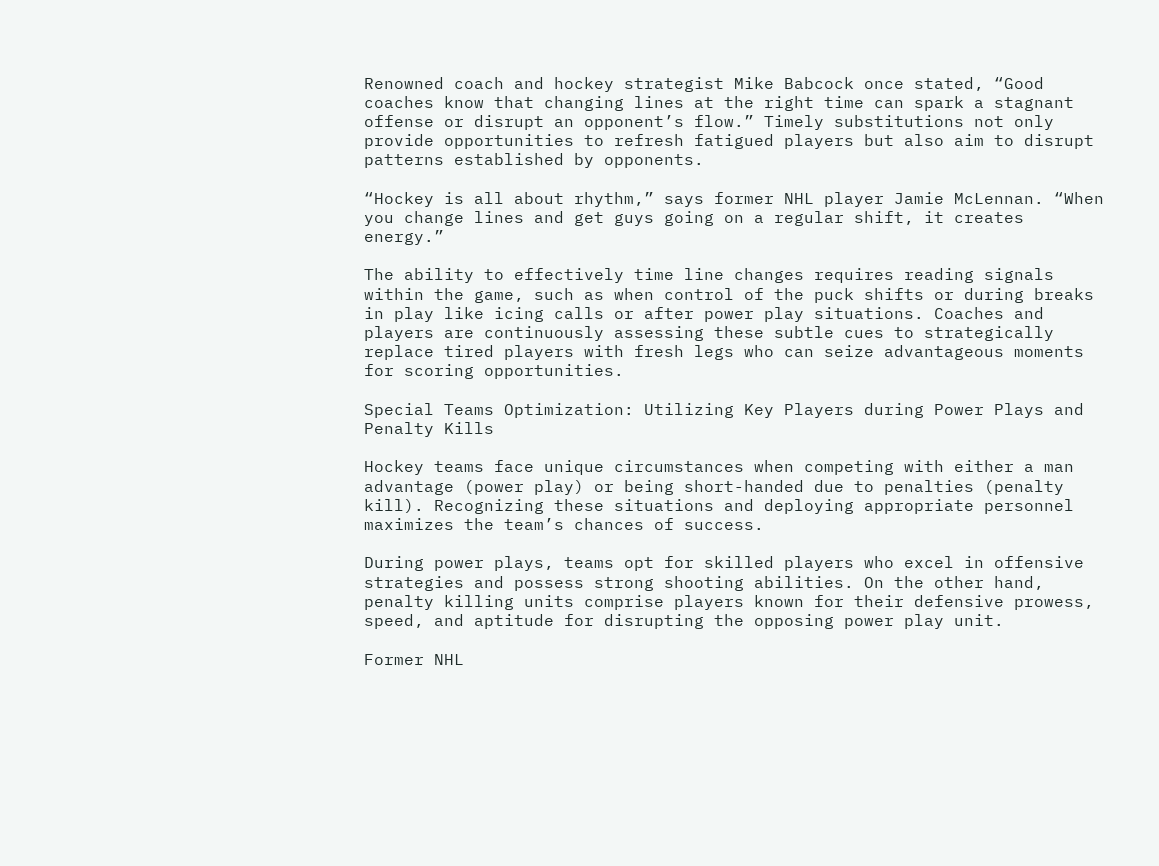Renowned coach and hockey strategist Mike Babcock once stated, “Good coaches know that changing lines at the right time can spark a stagnant offense or disrupt an opponent’s flow.” Timely substitutions not only provide opportunities to refresh fatigued players but also aim to disrupt patterns established by opponents.

“Hockey is all about rhythm,” says former NHL player Jamie McLennan. “When you change lines and get guys going on a regular shift, it creates energy.”

The ability to effectively time line changes requires reading signals within the game, such as when control of the puck shifts or during breaks in play like icing calls or after power play situations. Coaches and players are continuously assessing these subtle cues to strategically replace tired players with fresh legs who can seize advantageous moments for scoring opportunities.

Special Teams Optimization: Utilizing Key Players during Power Plays and Penalty Kills

Hockey teams face unique circumstances when competing with either a man advantage (power play) or being short-handed due to penalties (penalty kill). Recognizing these situations and deploying appropriate personnel maximizes the team’s chances of success.

During power plays, teams opt for skilled players who excel in offensive strategies and possess strong shooting abilities. On the other hand, penalty killing units comprise players known for their defensive prowess, speed, and aptitude for disrupting the opposing power play unit.

Former NHL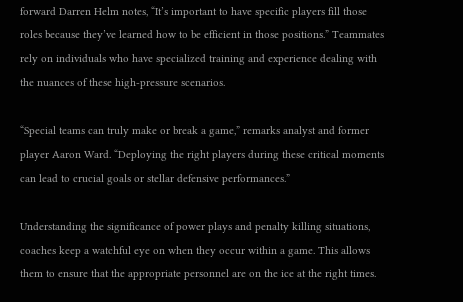forward Darren Helm notes, “It’s important to have specific players fill those roles because they’ve learned how to be efficient in those positions.” Teammates rely on individuals who have specialized training and experience dealing with the nuances of these high-pressure scenarios.

“Special teams can truly make or break a game,” remarks analyst and former player Aaron Ward. “Deploying the right players during these critical moments can lead to crucial goals or stellar defensive performances.”

Understanding the significance of power plays and penalty killing situations, coaches keep a watchful eye on when they occur within a game. This allows them to ensure that the appropriate personnel are on the ice at the right times.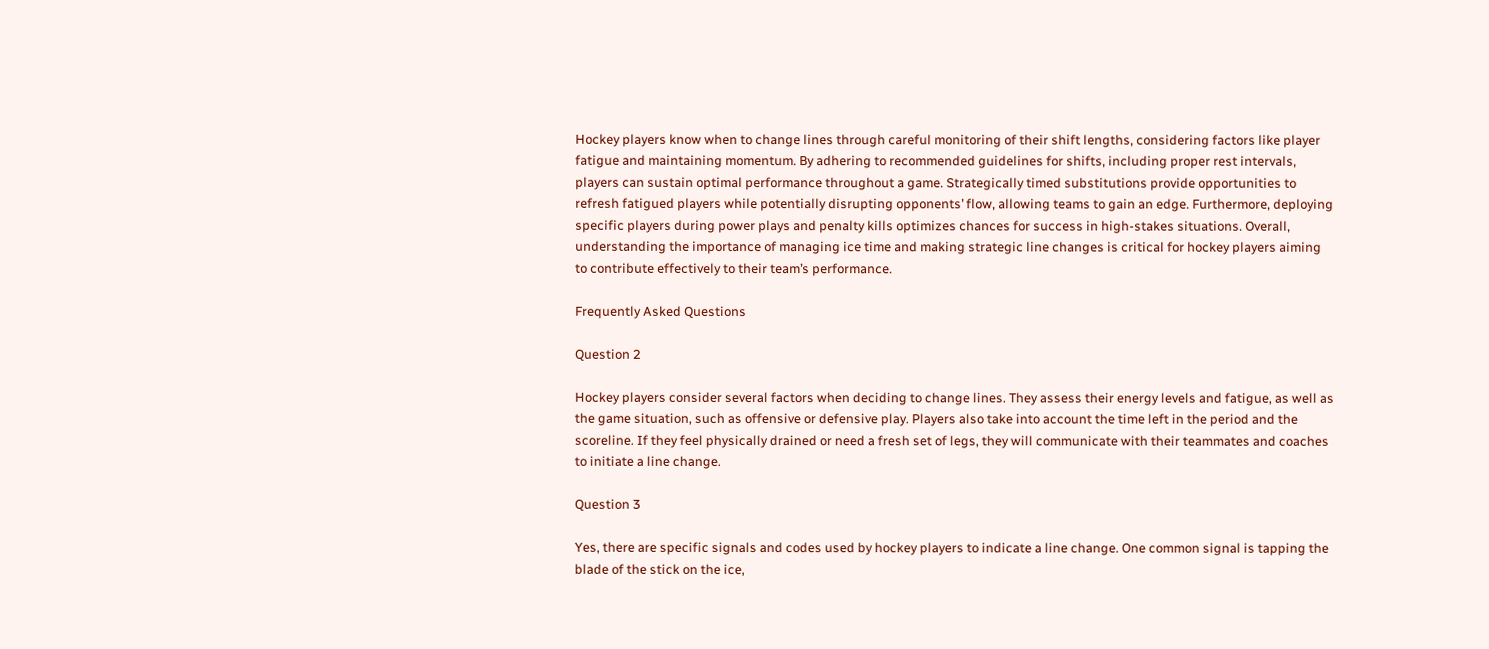Hockey players know when to change lines through careful monitoring of their shift lengths, considering factors like player fatigue and maintaining momentum. By adhering to recommended guidelines for shifts, including proper rest intervals, players can sustain optimal performance throughout a game. Strategically timed substitutions provide opportunities to refresh fatigued players while potentially disrupting opponents’ flow, allowing teams to gain an edge. Furthermore, deploying specific players during power plays and penalty kills optimizes chances for success in high-stakes situations. Overall, understanding the importance of managing ice time and making strategic line changes is critical for hockey players aiming to contribute effectively to their team’s performance.

Frequently Asked Questions

Question 2

Hockey players consider several factors when deciding to change lines. They assess their energy levels and fatigue, as well as the game situation, such as offensive or defensive play. Players also take into account the time left in the period and the scoreline. If they feel physically drained or need a fresh set of legs, they will communicate with their teammates and coaches to initiate a line change.

Question 3

Yes, there are specific signals and codes used by hockey players to indicate a line change. One common signal is tapping the blade of the stick on the ice,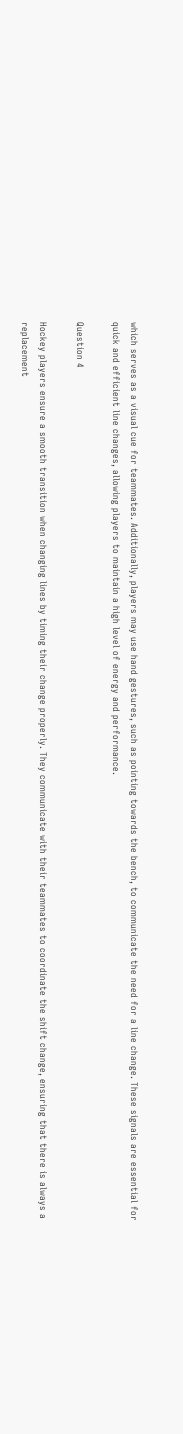which serves as a visual cue for teammates. Additionally, players may use hand gestures, such as pointing towards the bench, to communicate the need for a line change. These signals are essential for quick and efficient line changes, allowing players to maintain a high level of energy and performance.

Question 4

Hockey players ensure a smooth transition when changing lines by timing their change properly. They communicate with their teammates to coordinate the shift change, ensuring that there is always a replacement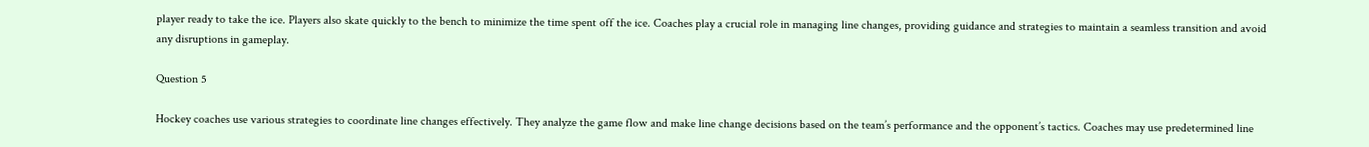player ready to take the ice. Players also skate quickly to the bench to minimize the time spent off the ice. Coaches play a crucial role in managing line changes, providing guidance and strategies to maintain a seamless transition and avoid any disruptions in gameplay.

Question 5

Hockey coaches use various strategies to coordinate line changes effectively. They analyze the game flow and make line change decisions based on the team’s performance and the opponent’s tactics. Coaches may use predetermined line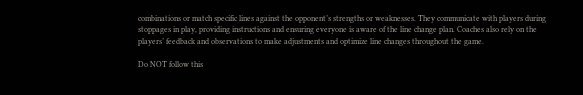combinations or match specific lines against the opponent’s strengths or weaknesses. They communicate with players during stoppages in play, providing instructions and ensuring everyone is aware of the line change plan. Coaches also rely on the players’ feedback and observations to make adjustments and optimize line changes throughout the game.

Do NOT follow this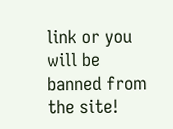link or you will be banned from the site!